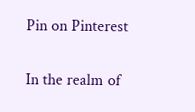Pin on Pinterest

In the realm of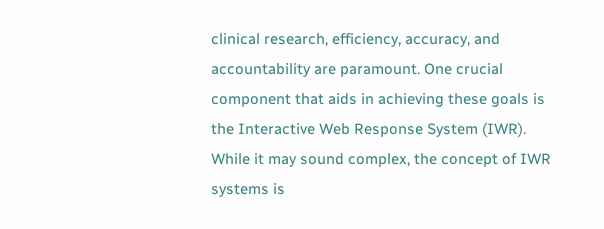clinical research, efficiency, accuracy, and accountability are paramount. One crucial component that aids in achieving these goals is the Interactive Web Response System (IWR). While it may sound complex, the concept of IWR systems is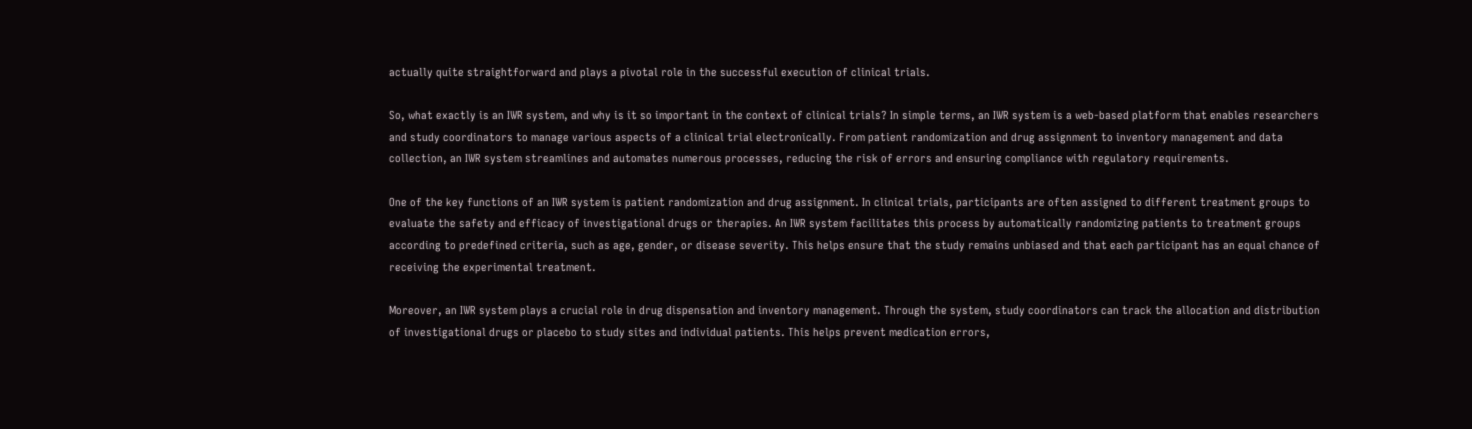actually quite straightforward and plays a pivotal role in the successful execution of clinical trials.

So, what exactly is an IWR system, and why is it so important in the context of clinical trials? In simple terms, an IWR system is a web-based platform that enables researchers and study coordinators to manage various aspects of a clinical trial electronically. From patient randomization and drug assignment to inventory management and data collection, an IWR system streamlines and automates numerous processes, reducing the risk of errors and ensuring compliance with regulatory requirements.

One of the key functions of an IWR system is patient randomization and drug assignment. In clinical trials, participants are often assigned to different treatment groups to evaluate the safety and efficacy of investigational drugs or therapies. An IWR system facilitates this process by automatically randomizing patients to treatment groups according to predefined criteria, such as age, gender, or disease severity. This helps ensure that the study remains unbiased and that each participant has an equal chance of receiving the experimental treatment.

Moreover, an IWR system plays a crucial role in drug dispensation and inventory management. Through the system, study coordinators can track the allocation and distribution of investigational drugs or placebo to study sites and individual patients. This helps prevent medication errors,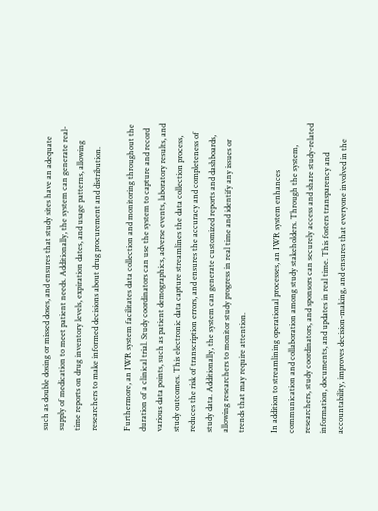such as double dosing or missed doses, and ensures that study sites have an adequate supply of medication to meet patient needs. Additionally, the system can generate real-time reports on drug inventory levels, expiration dates, and usage patterns, allowing researchers to make informed decisions about drug procurement and distribution.

Furthermore, an IWR system facilitates data collection and monitoring throughout the duration of a clinical trial. Study coordinators can use the system to capture and record various data points, such as patient demographics, adverse events, laboratory results, and study outcomes. This electronic data capture streamlines the data collection process, reduces the risk of transcription errors, and ensures the accuracy and completeness of study data. Additionally, the system can generate customized reports and dashboards, allowing researchers to monitor study progress in real time and identify any issues or trends that may require attention.

In addition to streamlining operational processes, an IWR system enhances communication and collaboration among study stakeholders. Through the system, researchers, study coordinators, and sponsors can securely access and share study-related information, documents, and updates in real time. This fosters transparency and accountability, improves decision-making, and ensures that everyone involved in the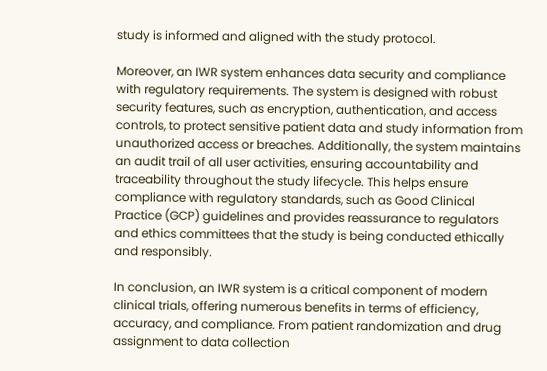study is informed and aligned with the study protocol.

Moreover, an IWR system enhances data security and compliance with regulatory requirements. The system is designed with robust security features, such as encryption, authentication, and access controls, to protect sensitive patient data and study information from unauthorized access or breaches. Additionally, the system maintains an audit trail of all user activities, ensuring accountability and traceability throughout the study lifecycle. This helps ensure compliance with regulatory standards, such as Good Clinical Practice (GCP) guidelines and provides reassurance to regulators and ethics committees that the study is being conducted ethically and responsibly.

In conclusion, an IWR system is a critical component of modern clinical trials, offering numerous benefits in terms of efficiency, accuracy, and compliance. From patient randomization and drug assignment to data collection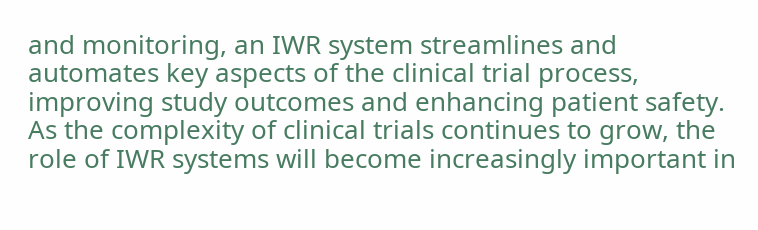and monitoring, an IWR system streamlines and automates key aspects of the clinical trial process, improving study outcomes and enhancing patient safety. As the complexity of clinical trials continues to grow, the role of IWR systems will become increasingly important in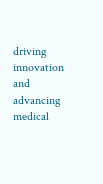driving innovation and advancing medical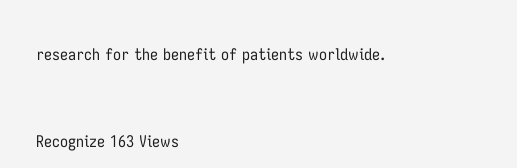research for the benefit of patients worldwide.


Recognize 163 Views